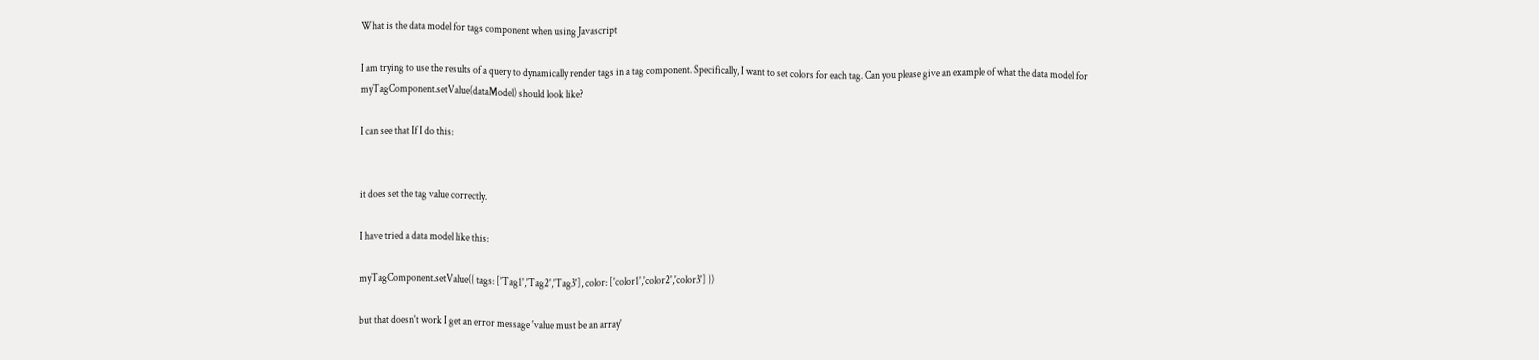What is the data model for tags component when using Javascript

I am trying to use the results of a query to dynamically render tags in a tag component. Specifically, I want to set colors for each tag. Can you please give an example of what the data model for myTagComponent.setValue(dataModel) should look like?

I can see that If I do this:


it does set the tag value correctly.

I have tried a data model like this:

myTagComponent.setValue({ tags: ['Tag1','Tag2','Tag3'], color: ['color1','color2','color3'] })

but that doesn't work I get an error message 'value must be an array'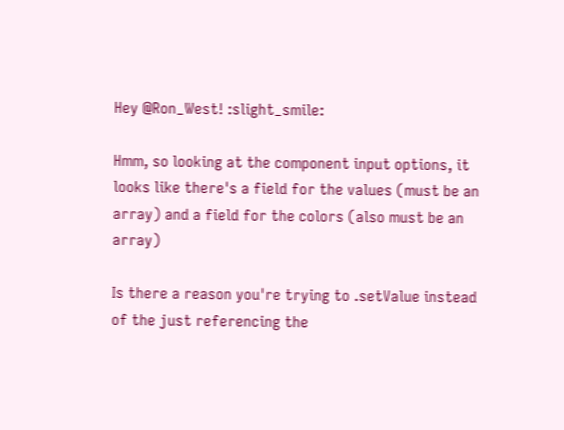Hey @Ron_West! :slight_smile:

Hmm, so looking at the component input options, it looks like there's a field for the values (must be an array) and a field for the colors (also must be an array)

Is there a reason you're trying to .setValue instead of the just referencing the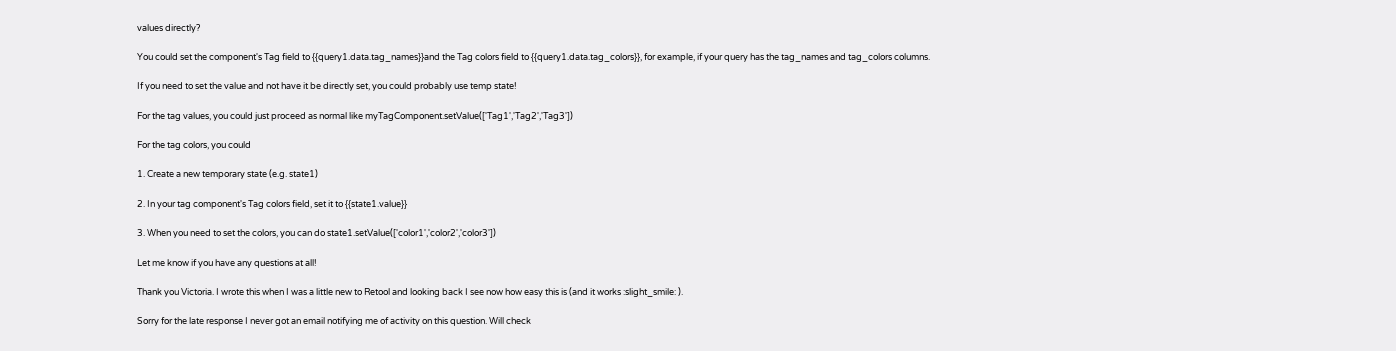values directly?

You could set the component's Tag field to {{query1.data.tag_names}}and the Tag colors field to {{query1.data.tag_colors}}, for example, if your query has the tag_names and tag_colors columns.

If you need to set the value and not have it be directly set, you could probably use temp state!

For the tag values, you could just proceed as normal like myTagComponent.setValue(['Tag1','Tag2','Tag3'])

For the tag colors, you could

1. Create a new temporary state (e.g. state1)

2. In your tag component's Tag colors field, set it to {{state1.value}}

3. When you need to set the colors, you can do state1.setValue(['color1','color2','color3'])

Let me know if you have any questions at all!

Thank you Victoria. I wrote this when I was a little new to Retool and looking back I see now how easy this is (and it works :slight_smile: ).

Sorry for the late response I never got an email notifying me of activity on this question. Will check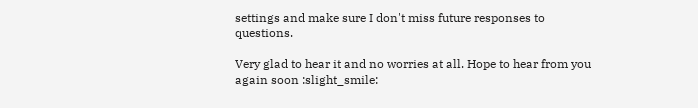settings and make sure I don't miss future responses to questions.

Very glad to hear it and no worries at all. Hope to hear from you again soon :slight_smile: